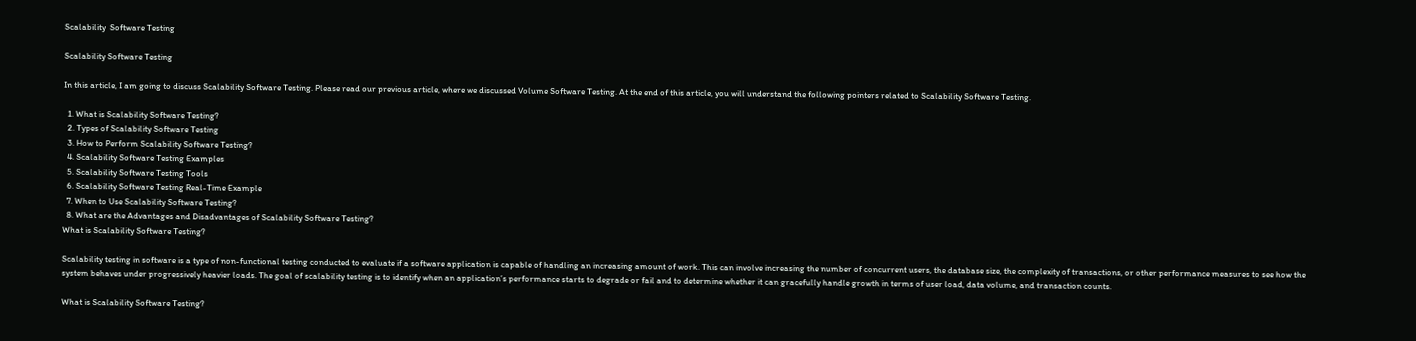Scalability  Software Testing

Scalability Software Testing

In this article, I am going to discuss Scalability Software Testing. Please read our previous article, where we discussed Volume Software Testing. At the end of this article, you will understand the following pointers related to Scalability Software Testing.

  1. What is Scalability Software Testing?
  2. Types of Scalability Software Testing
  3. How to Perform Scalability Software Testing?
  4. Scalability Software Testing Examples
  5. Scalability Software Testing Tools
  6. Scalability Software Testing Real-Time Example
  7. When to Use Scalability Software Testing?
  8. What are the Advantages and Disadvantages of Scalability Software Testing?
What is Scalability Software Testing?

Scalability testing in software is a type of non-functional testing conducted to evaluate if a software application is capable of handling an increasing amount of work. This can involve increasing the number of concurrent users, the database size, the complexity of transactions, or other performance measures to see how the system behaves under progressively heavier loads. The goal of scalability testing is to identify when an application’s performance starts to degrade or fail and to determine whether it can gracefully handle growth in terms of user load, data volume, and transaction counts.

What is Scalability Software Testing?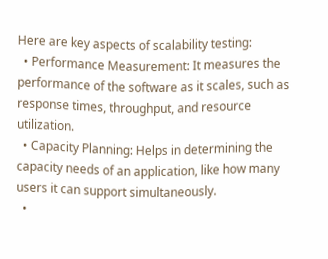Here are key aspects of scalability testing:
  • Performance Measurement: It measures the performance of the software as it scales, such as response times, throughput, and resource utilization.
  • Capacity Planning: Helps in determining the capacity needs of an application, like how many users it can support simultaneously.
  •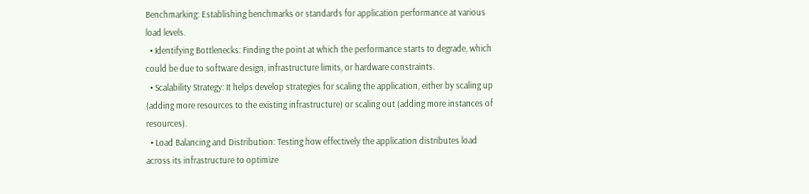Benchmarking: Establishing benchmarks or standards for application performance at various load levels.
  • Identifying Bottlenecks: Finding the point at which the performance starts to degrade, which could be due to software design, infrastructure limits, or hardware constraints.
  • Scalability Strategy: It helps develop strategies for scaling the application, either by scaling up (adding more resources to the existing infrastructure) or scaling out (adding more instances of resources).
  • Load Balancing and Distribution: Testing how effectively the application distributes load across its infrastructure to optimize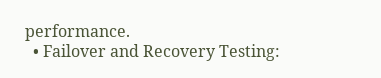performance.
  • Failover and Recovery Testing: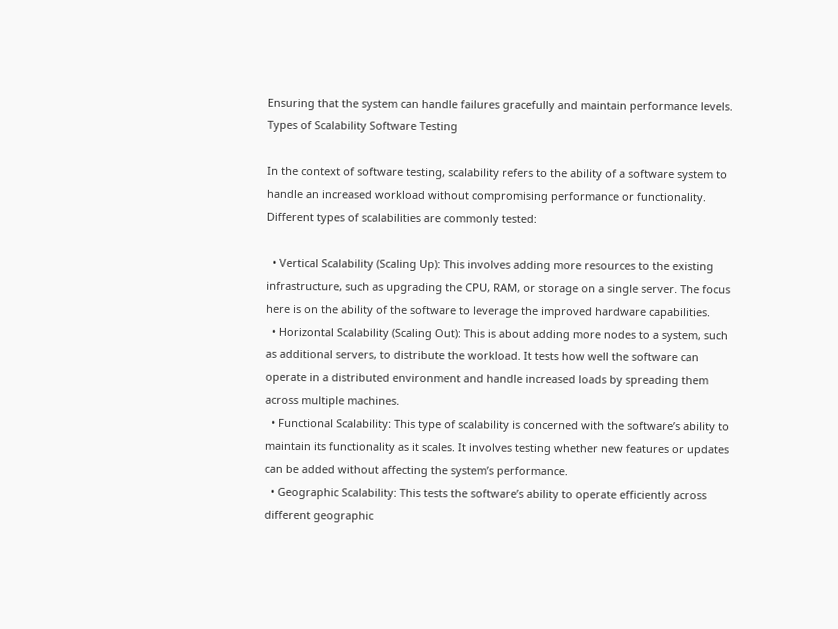Ensuring that the system can handle failures gracefully and maintain performance levels.
Types of Scalability Software Testing

In the context of software testing, scalability refers to the ability of a software system to handle an increased workload without compromising performance or functionality. Different types of scalabilities are commonly tested:

  • Vertical Scalability (Scaling Up): This involves adding more resources to the existing infrastructure, such as upgrading the CPU, RAM, or storage on a single server. The focus here is on the ability of the software to leverage the improved hardware capabilities.
  • Horizontal Scalability (Scaling Out): This is about adding more nodes to a system, such as additional servers, to distribute the workload. It tests how well the software can operate in a distributed environment and handle increased loads by spreading them across multiple machines.
  • Functional Scalability: This type of scalability is concerned with the software’s ability to maintain its functionality as it scales. It involves testing whether new features or updates can be added without affecting the system’s performance.
  • Geographic Scalability: This tests the software’s ability to operate efficiently across different geographic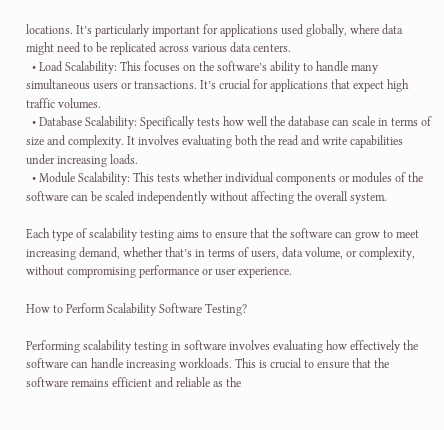locations. It’s particularly important for applications used globally, where data might need to be replicated across various data centers.
  • Load Scalability: This focuses on the software’s ability to handle many simultaneous users or transactions. It’s crucial for applications that expect high traffic volumes.
  • Database Scalability: Specifically tests how well the database can scale in terms of size and complexity. It involves evaluating both the read and write capabilities under increasing loads.
  • Module Scalability: This tests whether individual components or modules of the software can be scaled independently without affecting the overall system.

Each type of scalability testing aims to ensure that the software can grow to meet increasing demand, whether that’s in terms of users, data volume, or complexity, without compromising performance or user experience.

How to Perform Scalability Software Testing?

Performing scalability testing in software involves evaluating how effectively the software can handle increasing workloads. This is crucial to ensure that the software remains efficient and reliable as the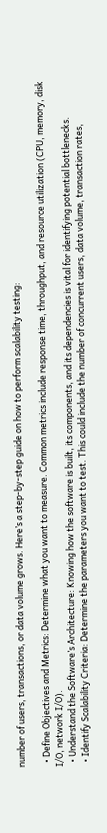number of users, transactions, or data volume grows. Here’s a step-by-step guide on how to perform scalability testing:

  • Define Objectives and Metrics: Determine what you want to measure. Common metrics include response time, throughput, and resource utilization (CPU, memory, disk I/O, network I/O).
  • Understand the Software’s Architecture: Knowing how the software is built, its components, and its dependencies is vital for identifying potential bottlenecks.
  • Identify Scalability Criteria: Determine the parameters you want to test. This could include the number of concurrent users, data volume, transaction rates,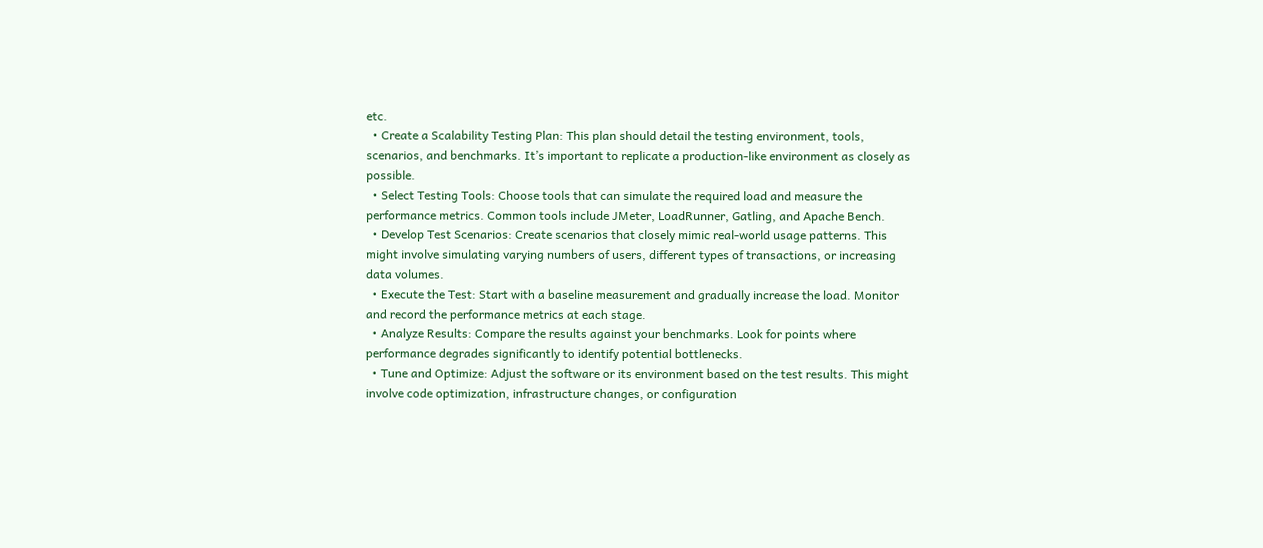etc.
  • Create a Scalability Testing Plan: This plan should detail the testing environment, tools, scenarios, and benchmarks. It’s important to replicate a production-like environment as closely as possible.
  • Select Testing Tools: Choose tools that can simulate the required load and measure the performance metrics. Common tools include JMeter, LoadRunner, Gatling, and Apache Bench.
  • Develop Test Scenarios: Create scenarios that closely mimic real-world usage patterns. This might involve simulating varying numbers of users, different types of transactions, or increasing data volumes.
  • Execute the Test: Start with a baseline measurement and gradually increase the load. Monitor and record the performance metrics at each stage.
  • Analyze Results: Compare the results against your benchmarks. Look for points where performance degrades significantly to identify potential bottlenecks.
  • Tune and Optimize: Adjust the software or its environment based on the test results. This might involve code optimization, infrastructure changes, or configuration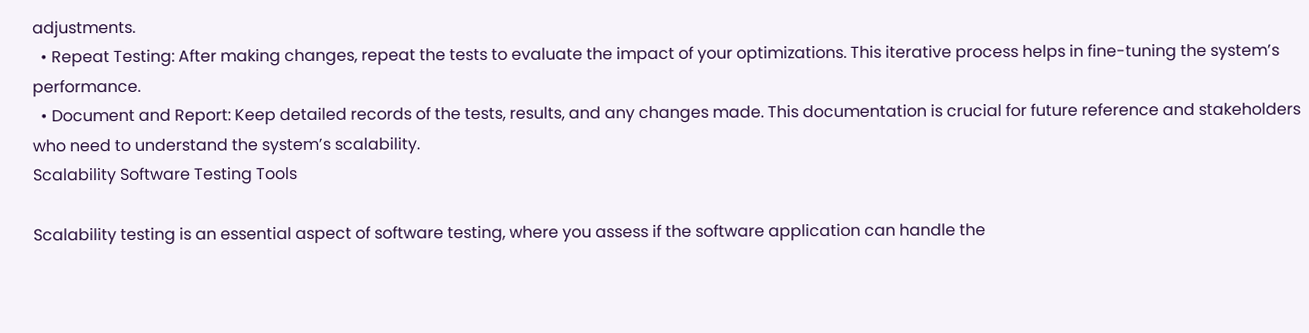adjustments.
  • Repeat Testing: After making changes, repeat the tests to evaluate the impact of your optimizations. This iterative process helps in fine-tuning the system’s performance.
  • Document and Report: Keep detailed records of the tests, results, and any changes made. This documentation is crucial for future reference and stakeholders who need to understand the system’s scalability.
Scalability Software Testing Tools

Scalability testing is an essential aspect of software testing, where you assess if the software application can handle the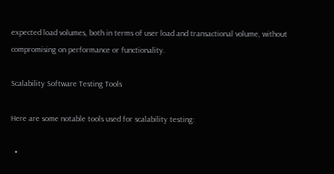expected load volumes, both in terms of user load and transactional volume, without compromising on performance or functionality.

Scalability Software Testing Tools

Here are some notable tools used for scalability testing:

  •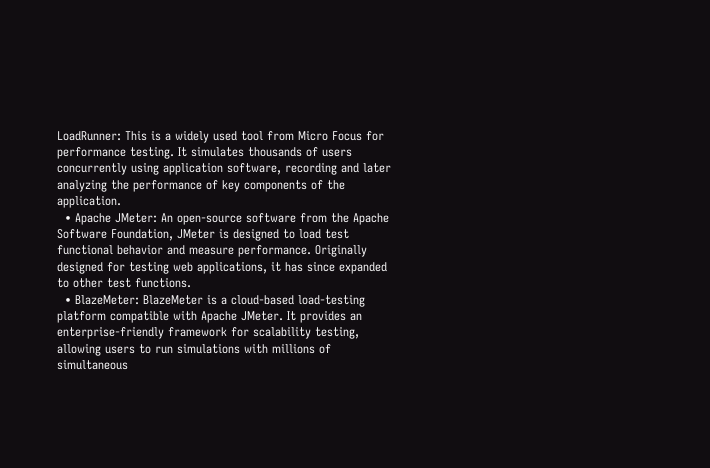LoadRunner: This is a widely used tool from Micro Focus for performance testing. It simulates thousands of users concurrently using application software, recording and later analyzing the performance of key components of the application.
  • Apache JMeter: An open-source software from the Apache Software Foundation, JMeter is designed to load test functional behavior and measure performance. Originally designed for testing web applications, it has since expanded to other test functions.
  • BlazeMeter: BlazeMeter is a cloud-based load-testing platform compatible with Apache JMeter. It provides an enterprise-friendly framework for scalability testing, allowing users to run simulations with millions of simultaneous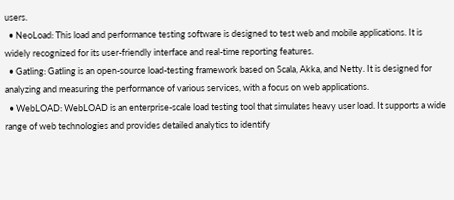users.
  • NeoLoad: This load and performance testing software is designed to test web and mobile applications. It is widely recognized for its user-friendly interface and real-time reporting features.
  • Gatling: Gatling is an open-source load-testing framework based on Scala, Akka, and Netty. It is designed for analyzing and measuring the performance of various services, with a focus on web applications.
  • WebLOAD: WebLOAD is an enterprise-scale load testing tool that simulates heavy user load. It supports a wide range of web technologies and provides detailed analytics to identify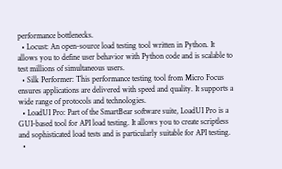performance bottlenecks.
  • Locust: An open-source load testing tool written in Python. It allows you to define user behavior with Python code and is scalable to test millions of simultaneous users.
  • Silk Performer: This performance testing tool from Micro Focus ensures applications are delivered with speed and quality. It supports a wide range of protocols and technologies.
  • LoadUI Pro: Part of the SmartBear software suite, LoadUI Pro is a GUI-based tool for API load testing. It allows you to create scriptless and sophisticated load tests and is particularly suitable for API testing.
  •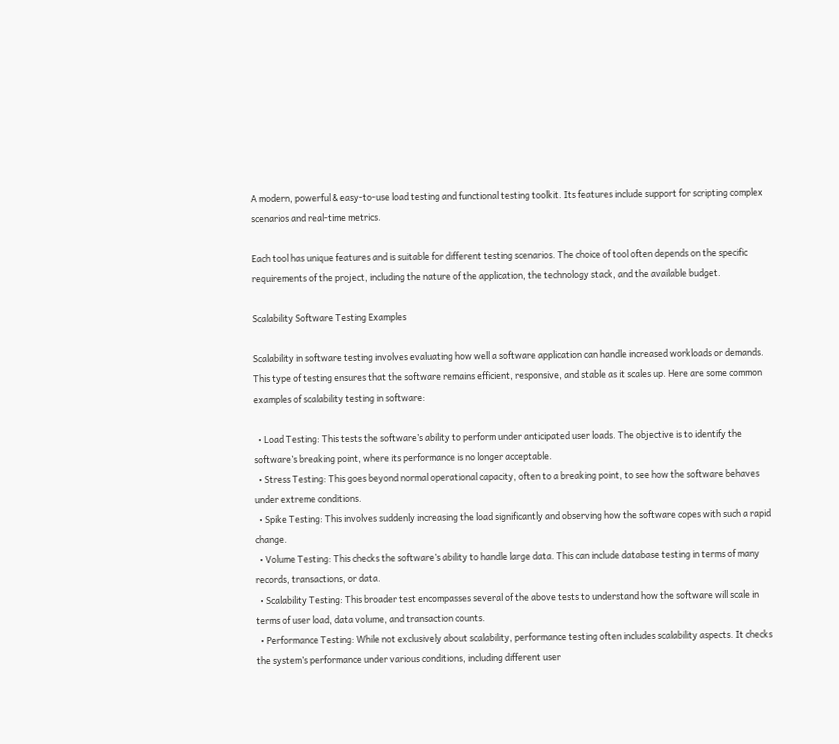A modern, powerful & easy-to-use load testing and functional testing toolkit. Its features include support for scripting complex scenarios and real-time metrics.

Each tool has unique features and is suitable for different testing scenarios. The choice of tool often depends on the specific requirements of the project, including the nature of the application, the technology stack, and the available budget.

Scalability Software Testing Examples

Scalability in software testing involves evaluating how well a software application can handle increased workloads or demands. This type of testing ensures that the software remains efficient, responsive, and stable as it scales up. Here are some common examples of scalability testing in software:

  • Load Testing: This tests the software’s ability to perform under anticipated user loads. The objective is to identify the software’s breaking point, where its performance is no longer acceptable.
  • Stress Testing: This goes beyond normal operational capacity, often to a breaking point, to see how the software behaves under extreme conditions.
  • Spike Testing: This involves suddenly increasing the load significantly and observing how the software copes with such a rapid change.
  • Volume Testing: This checks the software’s ability to handle large data. This can include database testing in terms of many records, transactions, or data.
  • Scalability Testing: This broader test encompasses several of the above tests to understand how the software will scale in terms of user load, data volume, and transaction counts.
  • Performance Testing: While not exclusively about scalability, performance testing often includes scalability aspects. It checks the system’s performance under various conditions, including different user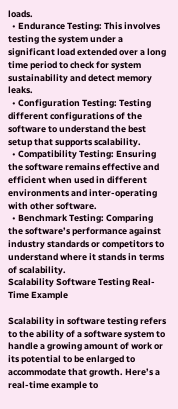loads.
  • Endurance Testing: This involves testing the system under a significant load extended over a long time period to check for system sustainability and detect memory leaks.
  • Configuration Testing: Testing different configurations of the software to understand the best setup that supports scalability.
  • Compatibility Testing: Ensuring the software remains effective and efficient when used in different environments and inter-operating with other software.
  • Benchmark Testing: Comparing the software’s performance against industry standards or competitors to understand where it stands in terms of scalability.
Scalability Software Testing Real-Time Example

Scalability in software testing refers to the ability of a software system to handle a growing amount of work or its potential to be enlarged to accommodate that growth. Here’s a real-time example to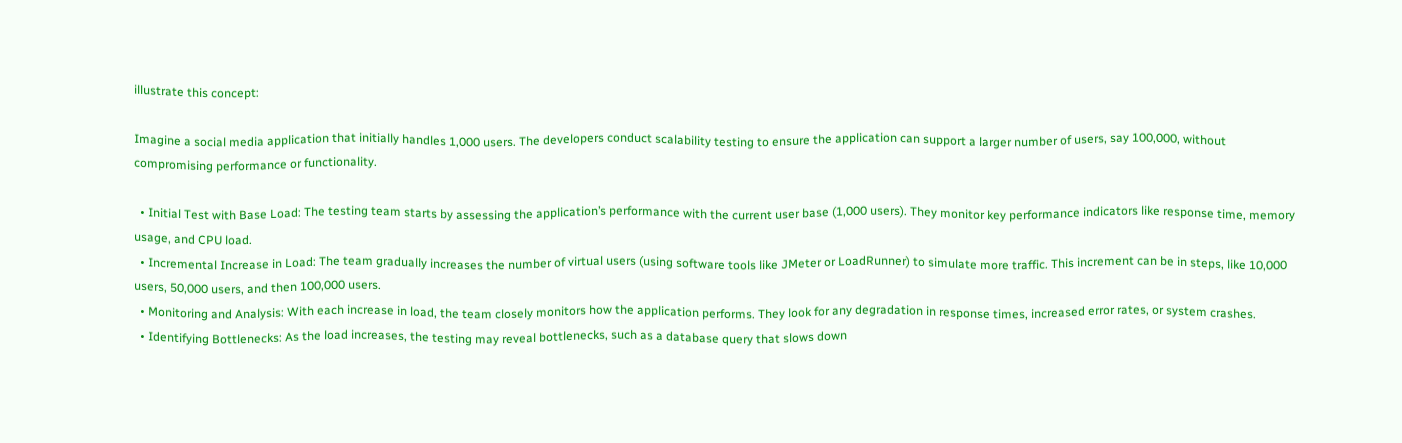illustrate this concept:

Imagine a social media application that initially handles 1,000 users. The developers conduct scalability testing to ensure the application can support a larger number of users, say 100,000, without compromising performance or functionality.

  • Initial Test with Base Load: The testing team starts by assessing the application’s performance with the current user base (1,000 users). They monitor key performance indicators like response time, memory usage, and CPU load.
  • Incremental Increase in Load: The team gradually increases the number of virtual users (using software tools like JMeter or LoadRunner) to simulate more traffic. This increment can be in steps, like 10,000 users, 50,000 users, and then 100,000 users.
  • Monitoring and Analysis: With each increase in load, the team closely monitors how the application performs. They look for any degradation in response times, increased error rates, or system crashes.
  • Identifying Bottlenecks: As the load increases, the testing may reveal bottlenecks, such as a database query that slows down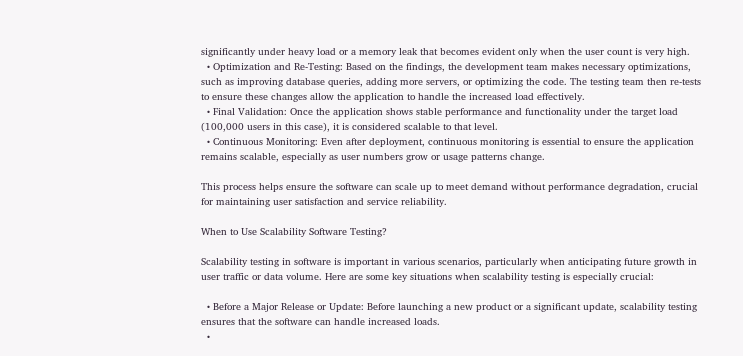significantly under heavy load or a memory leak that becomes evident only when the user count is very high.
  • Optimization and Re-Testing: Based on the findings, the development team makes necessary optimizations, such as improving database queries, adding more servers, or optimizing the code. The testing team then re-tests to ensure these changes allow the application to handle the increased load effectively.
  • Final Validation: Once the application shows stable performance and functionality under the target load (100,000 users in this case), it is considered scalable to that level.
  • Continuous Monitoring: Even after deployment, continuous monitoring is essential to ensure the application remains scalable, especially as user numbers grow or usage patterns change.

This process helps ensure the software can scale up to meet demand without performance degradation, crucial for maintaining user satisfaction and service reliability.

When to Use Scalability Software Testing?

Scalability testing in software is important in various scenarios, particularly when anticipating future growth in user traffic or data volume. Here are some key situations when scalability testing is especially crucial:

  • Before a Major Release or Update: Before launching a new product or a significant update, scalability testing ensures that the software can handle increased loads.
  •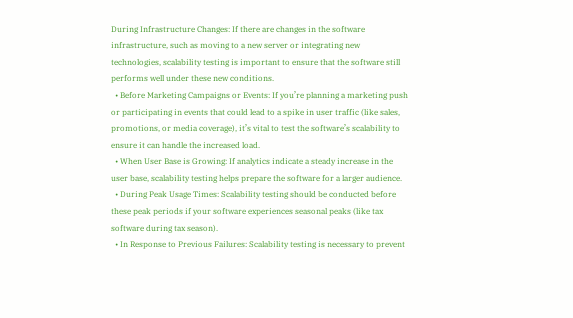During Infrastructure Changes: If there are changes in the software infrastructure, such as moving to a new server or integrating new technologies, scalability testing is important to ensure that the software still performs well under these new conditions.
  • Before Marketing Campaigns or Events: If you’re planning a marketing push or participating in events that could lead to a spike in user traffic (like sales, promotions, or media coverage), it’s vital to test the software’s scalability to ensure it can handle the increased load.
  • When User Base is Growing: If analytics indicate a steady increase in the user base, scalability testing helps prepare the software for a larger audience.
  • During Peak Usage Times: Scalability testing should be conducted before these peak periods if your software experiences seasonal peaks (like tax software during tax season).
  • In Response to Previous Failures: Scalability testing is necessary to prevent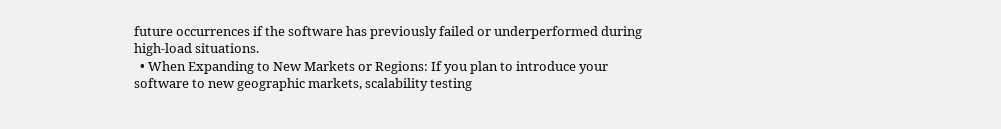future occurrences if the software has previously failed or underperformed during high-load situations.
  • When Expanding to New Markets or Regions: If you plan to introduce your software to new geographic markets, scalability testing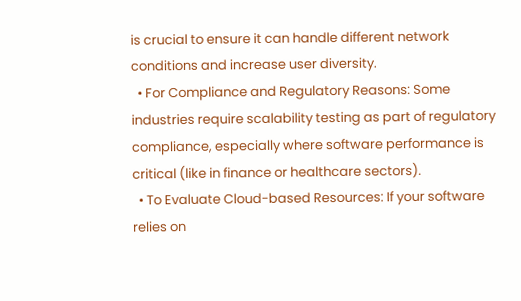is crucial to ensure it can handle different network conditions and increase user diversity.
  • For Compliance and Regulatory Reasons: Some industries require scalability testing as part of regulatory compliance, especially where software performance is critical (like in finance or healthcare sectors).
  • To Evaluate Cloud-based Resources: If your software relies on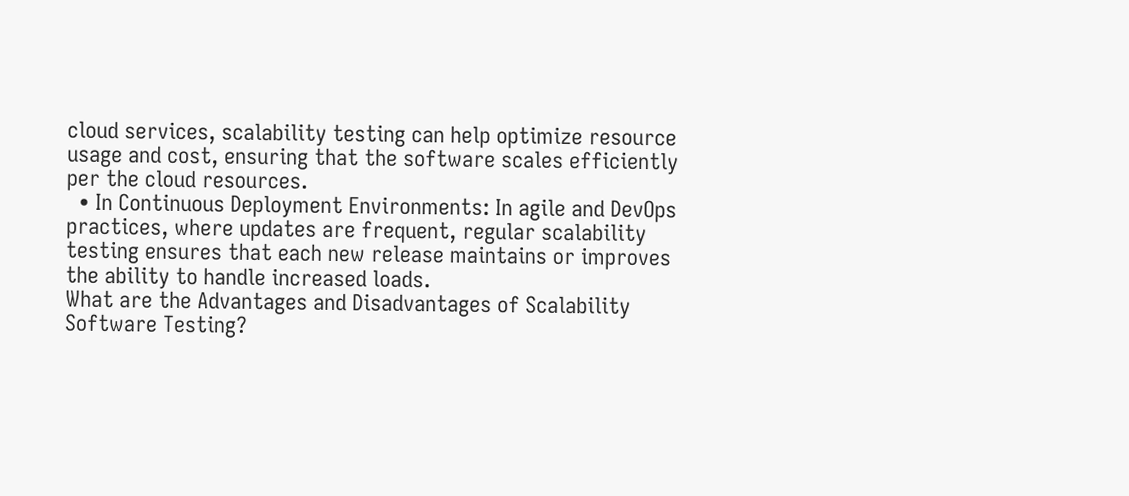cloud services, scalability testing can help optimize resource usage and cost, ensuring that the software scales efficiently per the cloud resources.
  • In Continuous Deployment Environments: In agile and DevOps practices, where updates are frequent, regular scalability testing ensures that each new release maintains or improves the ability to handle increased loads.
What are the Advantages and Disadvantages of Scalability Software Testing?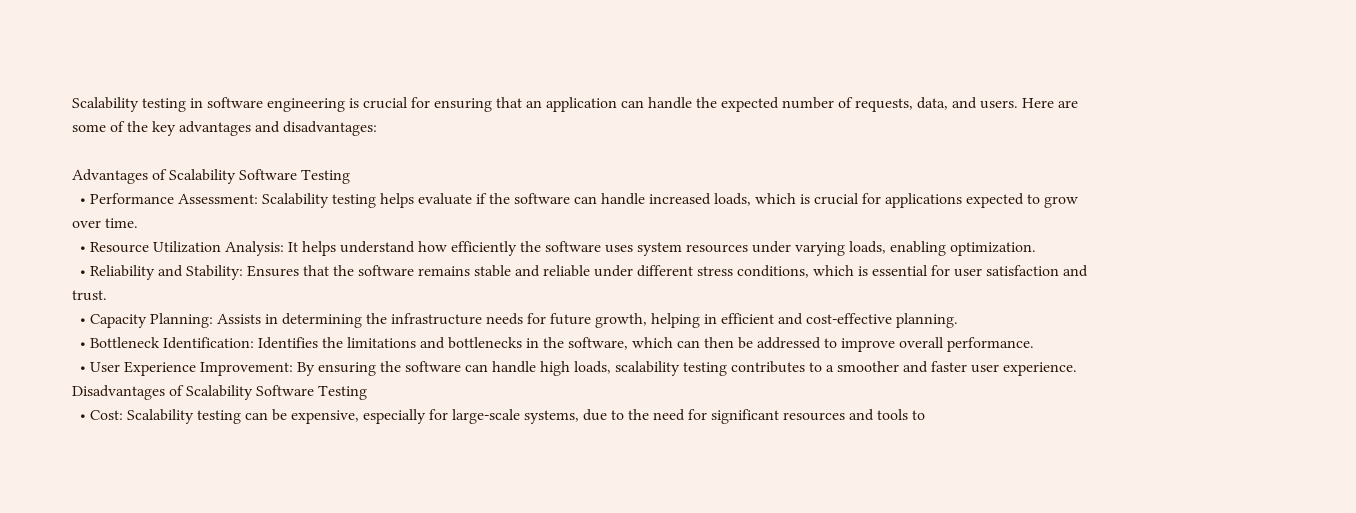Scalability testing in software engineering is crucial for ensuring that an application can handle the expected number of requests, data, and users. Here are some of the key advantages and disadvantages:

Advantages of Scalability Software Testing
  • Performance Assessment: Scalability testing helps evaluate if the software can handle increased loads, which is crucial for applications expected to grow over time.
  • Resource Utilization Analysis: It helps understand how efficiently the software uses system resources under varying loads, enabling optimization.
  • Reliability and Stability: Ensures that the software remains stable and reliable under different stress conditions, which is essential for user satisfaction and trust.
  • Capacity Planning: Assists in determining the infrastructure needs for future growth, helping in efficient and cost-effective planning.
  • Bottleneck Identification: Identifies the limitations and bottlenecks in the software, which can then be addressed to improve overall performance.
  • User Experience Improvement: By ensuring the software can handle high loads, scalability testing contributes to a smoother and faster user experience.
Disadvantages of Scalability Software Testing
  • Cost: Scalability testing can be expensive, especially for large-scale systems, due to the need for significant resources and tools to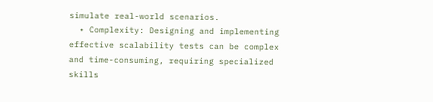simulate real-world scenarios.
  • Complexity: Designing and implementing effective scalability tests can be complex and time-consuming, requiring specialized skills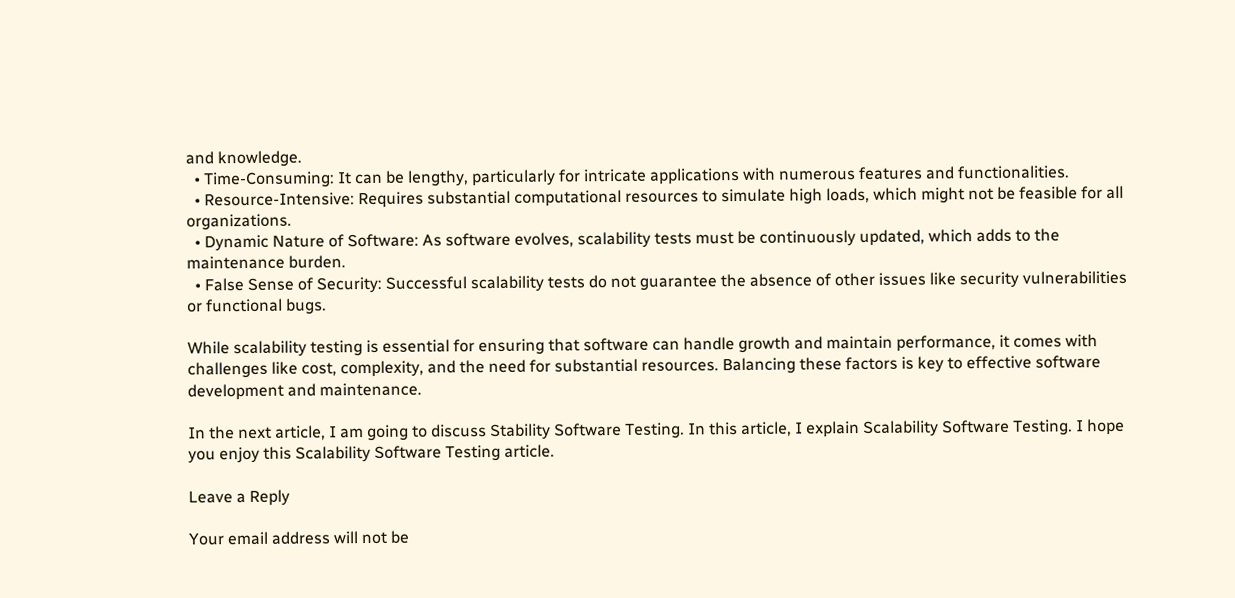and knowledge.
  • Time-Consuming: It can be lengthy, particularly for intricate applications with numerous features and functionalities.
  • Resource-Intensive: Requires substantial computational resources to simulate high loads, which might not be feasible for all organizations.
  • Dynamic Nature of Software: As software evolves, scalability tests must be continuously updated, which adds to the maintenance burden.
  • False Sense of Security: Successful scalability tests do not guarantee the absence of other issues like security vulnerabilities or functional bugs.

While scalability testing is essential for ensuring that software can handle growth and maintain performance, it comes with challenges like cost, complexity, and the need for substantial resources. Balancing these factors is key to effective software development and maintenance.

In the next article, I am going to discuss Stability Software Testing. In this article, I explain Scalability Software Testing. I hope you enjoy this Scalability Software Testing article.

Leave a Reply

Your email address will not be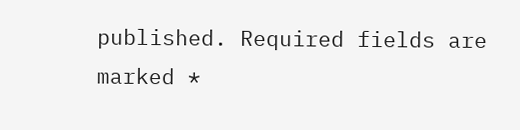published. Required fields are marked *